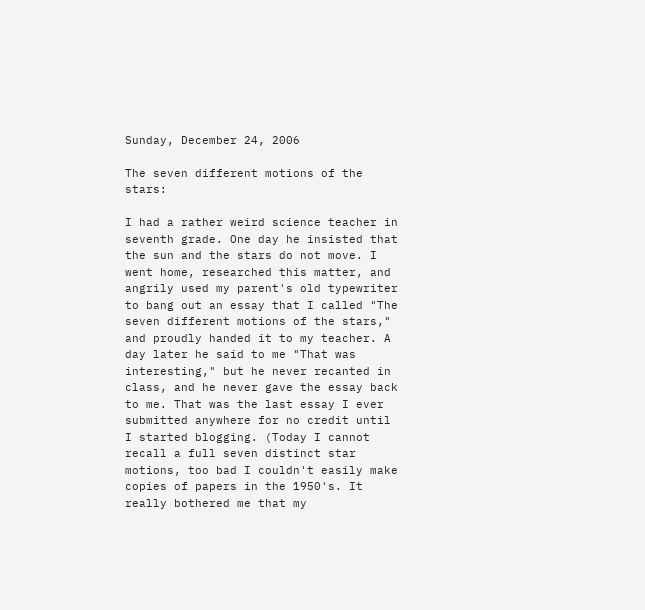Sunday, December 24, 2006

The seven different motions of the stars:

I had a rather weird science teacher in seventh grade. One day he insisted that the sun and the stars do not move. I went home, researched this matter, and angrily used my parent's old typewriter to bang out an essay that I called "The seven different motions of the stars," and proudly handed it to my teacher. A day later he said to me "That was interesting," but he never recanted in class, and he never gave the essay back to me. That was the last essay I ever submitted anywhere for no credit until I started blogging. (Today I cannot recall a full seven distinct star motions, too bad I couldn't easily make copies of papers in the 1950's. It really bothered me that my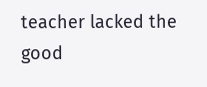teacher lacked the good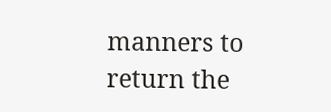manners to return the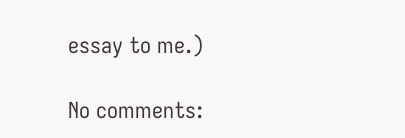essay to me.)

No comments: